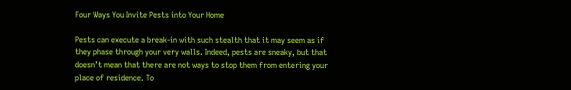Four Ways You Invite Pests into Your Home

Pests can execute a break-in with such stealth that it may seem as if they phase through your very walls. Indeed, pests are sneaky, but that doesn’t mean that there are not ways to stop them from entering your place of residence. To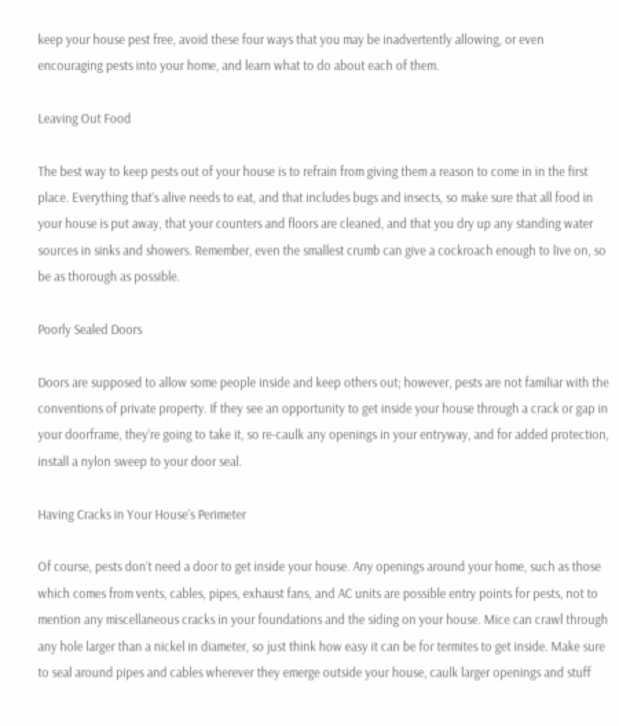keep your house pest free, avoid these four ways that you may be inadvertently allowing, or even encouraging pests into your home, and learn what to do about each of them.

Leaving Out Food

The best way to keep pests out of your house is to refrain from giving them a reason to come in in the first place. Everything that’s alive needs to eat, and that includes bugs and insects, so make sure that all food in your house is put away, that your counters and floors are cleaned, and that you dry up any standing water sources in sinks and showers. Remember, even the smallest crumb can give a cockroach enough to live on, so be as thorough as possible.

Poorly Sealed Doors

Doors are supposed to allow some people inside and keep others out; however, pests are not familiar with the conventions of private property. If they see an opportunity to get inside your house through a crack or gap in your doorframe, they’re going to take it, so re-caulk any openings in your entryway, and for added protection, install a nylon sweep to your door seal.

Having Cracks in Your House’s Perimeter

Of course, pests don’t need a door to get inside your house. Any openings around your home, such as those which comes from vents, cables, pipes, exhaust fans, and AC units are possible entry points for pests, not to mention any miscellaneous cracks in your foundations and the siding on your house. Mice can crawl through any hole larger than a nickel in diameter, so just think how easy it can be for termites to get inside. Make sure to seal around pipes and cables wherever they emerge outside your house, caulk larger openings and stuff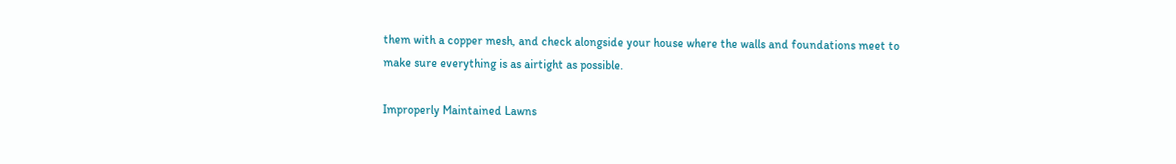them with a copper mesh, and check alongside your house where the walls and foundations meet to make sure everything is as airtight as possible.

Improperly Maintained Lawns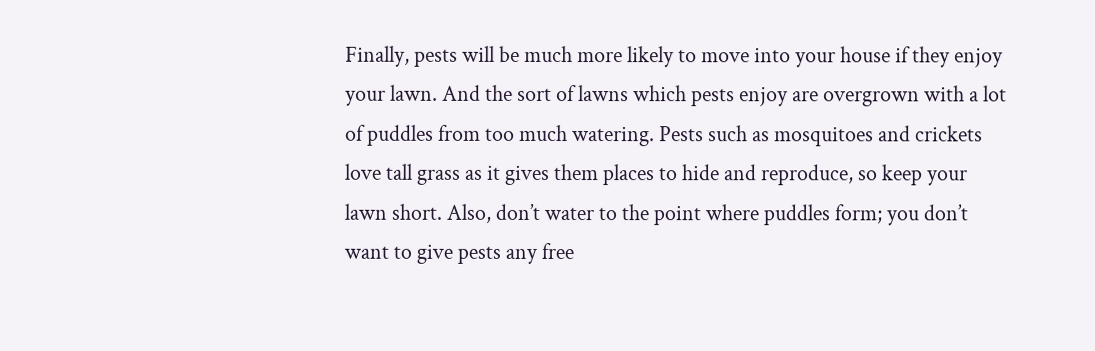Finally, pests will be much more likely to move into your house if they enjoy your lawn. And the sort of lawns which pests enjoy are overgrown with a lot of puddles from too much watering. Pests such as mosquitoes and crickets love tall grass as it gives them places to hide and reproduce, so keep your lawn short. Also, don’t water to the point where puddles form; you don’t want to give pests any free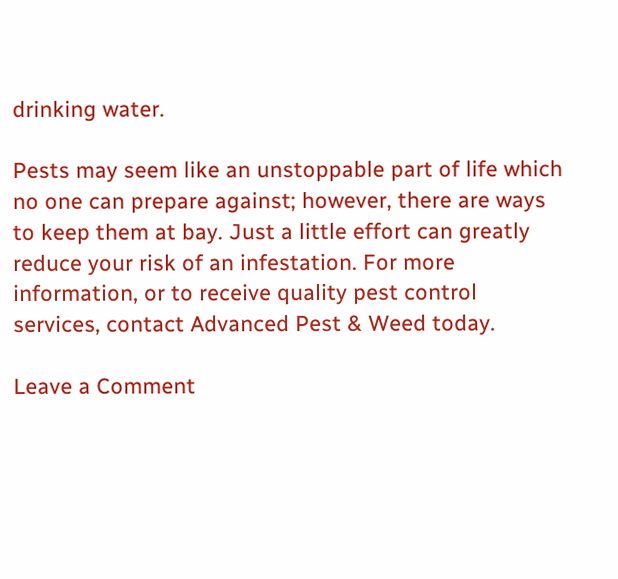drinking water.

Pests may seem like an unstoppable part of life which no one can prepare against; however, there are ways to keep them at bay. Just a little effort can greatly reduce your risk of an infestation. For more information, or to receive quality pest control services, contact Advanced Pest & Weed today.

Leave a Comment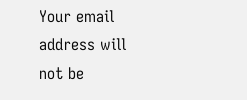Your email address will not be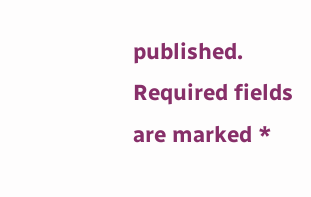published. Required fields are marked *